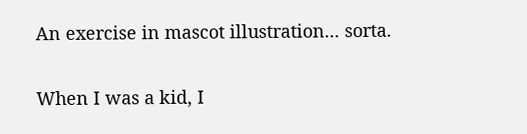An exercise in mascot illustration... sorta.

When I was a kid, I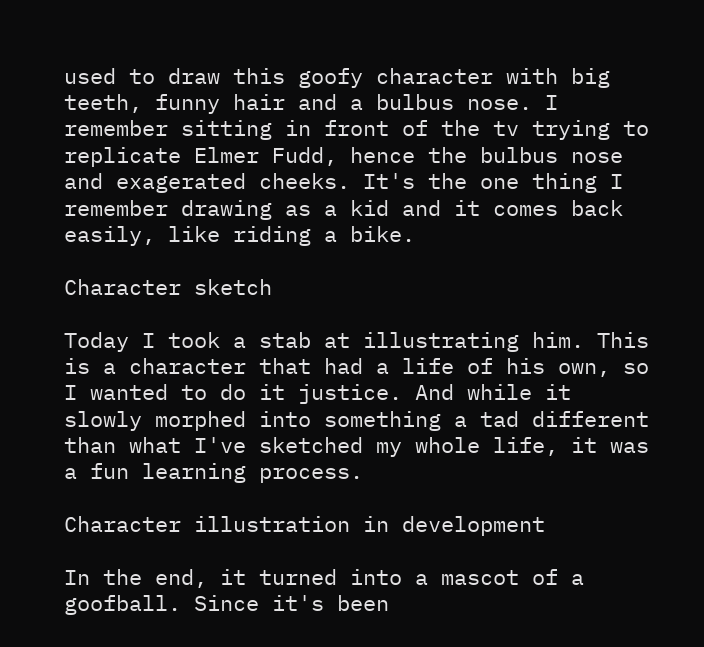used to draw this goofy character with big teeth, funny hair and a bulbus nose. I remember sitting in front of the tv trying to replicate Elmer Fudd, hence the bulbus nose and exagerated cheeks. It's the one thing I remember drawing as a kid and it comes back easily, like riding a bike.

Character sketch

Today I took a stab at illustrating him. This is a character that had a life of his own, so I wanted to do it justice. And while it slowly morphed into something a tad different than what I've sketched my whole life, it was a fun learning process.

Character illustration in development

In the end, it turned into a mascot of a goofball. Since it's been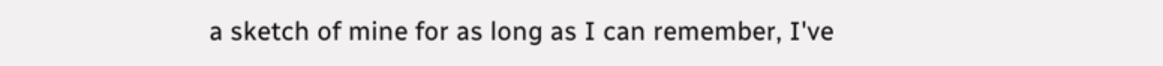a sketch of mine for as long as I can remember, I've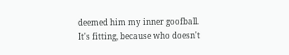deemed him my inner goofball. It's fitting, because who doesn't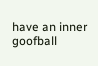have an inner goofball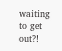waiting to get out?!